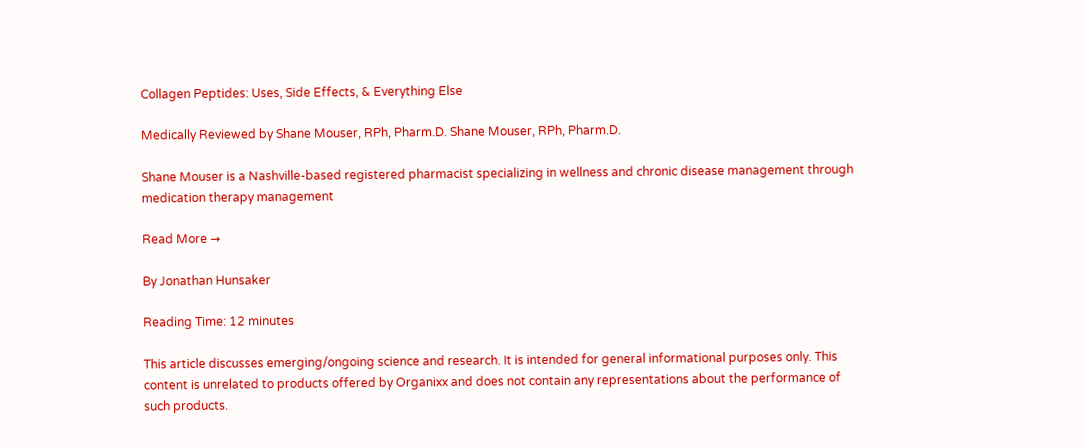Collagen Peptides: Uses, Side Effects, & Everything Else

Medically Reviewed by Shane Mouser, RPh, Pharm.D. Shane Mouser, RPh, Pharm.D.

Shane Mouser is a Nashville-based registered pharmacist specializing in wellness and chronic disease management through medication therapy management

Read More →

By Jonathan Hunsaker

Reading Time: 12 minutes

This article discusses emerging/ongoing science and research. It is intended for general informational purposes only. This content is unrelated to products offered by Organixx and does not contain any representations about the performance of such products.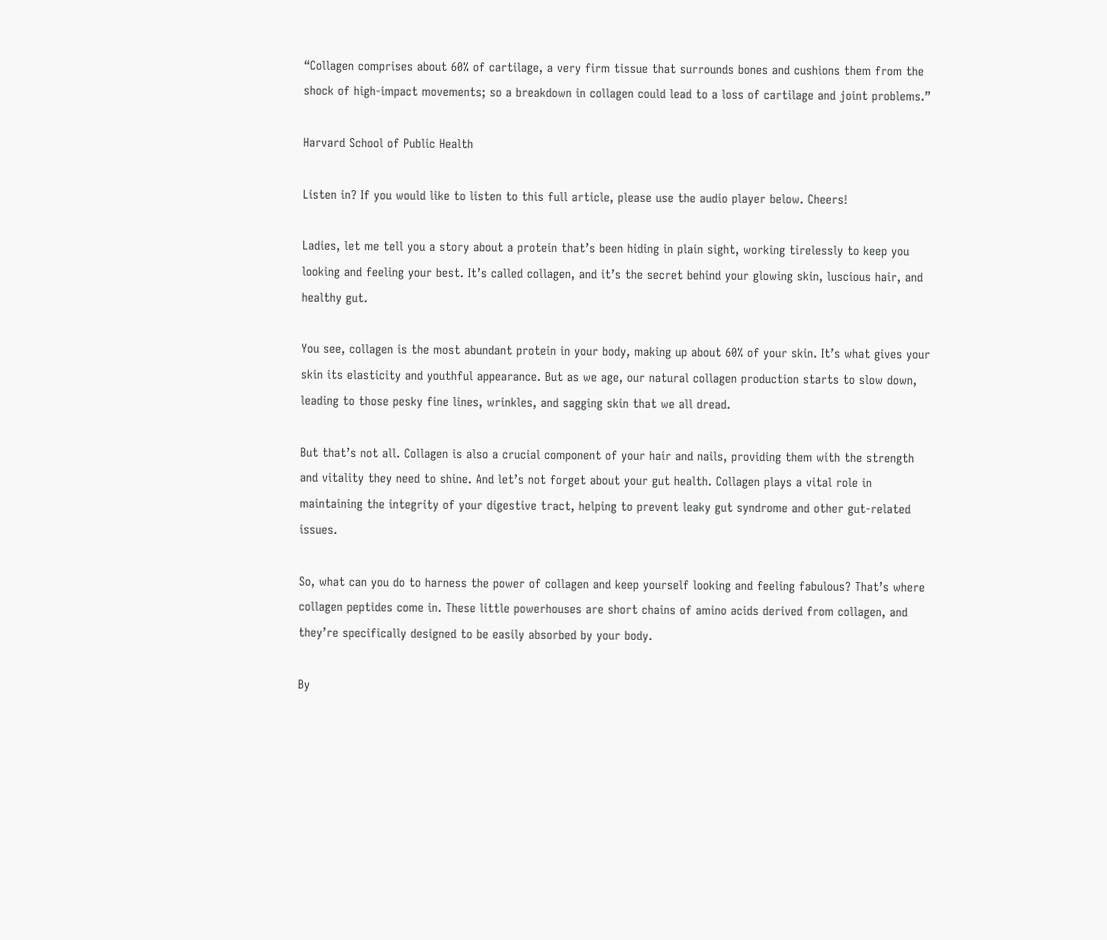“Collagen comprises about 60% of cartilage, a very firm tissue that surrounds bones and cushions them from the shock of high-impact movements; so a breakdown in collagen could lead to a loss of cartilage and joint problems.”

Harvard School of Public Health

Listen in? If you would like to listen to this full article, please use the audio player below. Cheers!

Ladies, let me tell you a story about a protein that’s been hiding in plain sight, working tirelessly to keep you looking and feeling your best. It’s called collagen, and it’s the secret behind your glowing skin, luscious hair, and healthy gut.

You see, collagen is the most abundant protein in your body, making up about 60% of your skin. It’s what gives your skin its elasticity and youthful appearance. But as we age, our natural collagen production starts to slow down, leading to those pesky fine lines, wrinkles, and sagging skin that we all dread.

But that’s not all. Collagen is also a crucial component of your hair and nails, providing them with the strength and vitality they need to shine. And let’s not forget about your gut health. Collagen plays a vital role in maintaining the integrity of your digestive tract, helping to prevent leaky gut syndrome and other gut-related issues.

So, what can you do to harness the power of collagen and keep yourself looking and feeling fabulous? That’s where collagen peptides come in. These little powerhouses are short chains of amino acids derived from collagen, and they’re specifically designed to be easily absorbed by your body.

By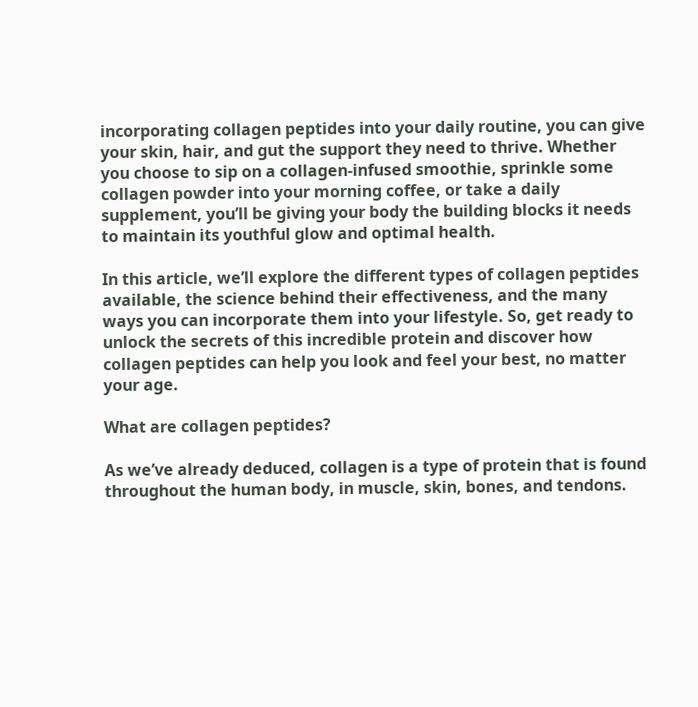incorporating collagen peptides into your daily routine, you can give your skin, hair, and gut the support they need to thrive. Whether you choose to sip on a collagen-infused smoothie, sprinkle some collagen powder into your morning coffee, or take a daily supplement, you’ll be giving your body the building blocks it needs to maintain its youthful glow and optimal health.

In this article, we’ll explore the different types of collagen peptides available, the science behind their effectiveness, and the many ways you can incorporate them into your lifestyle. So, get ready to unlock the secrets of this incredible protein and discover how collagen peptides can help you look and feel your best, no matter your age.

What are collagen peptides?

As we’ve already deduced, collagen is a type of protein that is found throughout the human body, in muscle, skin, bones, and tendons.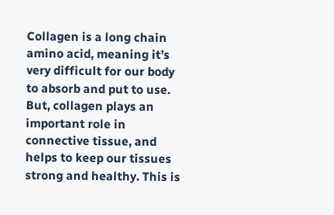Collagen is a long chain amino acid, meaning it’s very difficult for our body to absorb and put to use. But, collagen plays an important role in connective tissue, and helps to keep our tissues strong and healthy. This is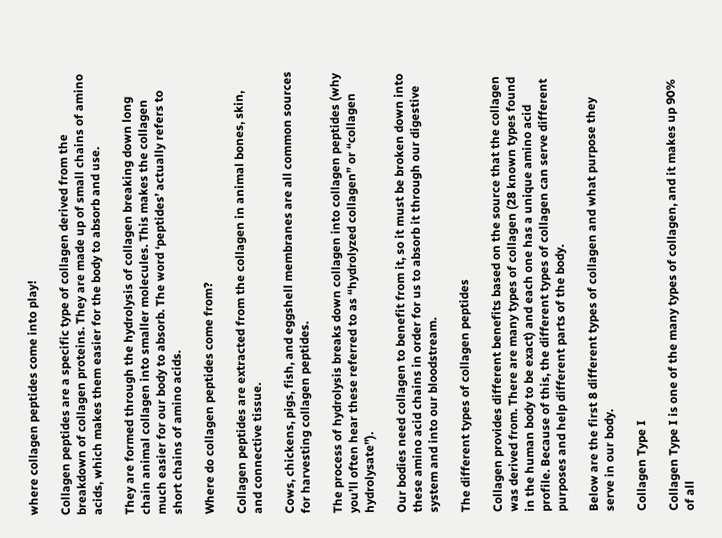where collagen peptides come into play!

Collagen peptides are a specific type of collagen derived from the breakdown of collagen proteins. They are made up of small chains of amino acids, which makes them easier for the body to absorb and use.

They are formed through the hydrolysis of collagen breaking down long chain animal collagen into smaller molecules. This makes the collagen much easier for our body to absorb. The word ‘peptides’ actually refers to short chains of amino acids.

Where do collagen peptides come from?

Collagen peptides are extracted from the collagen in animal bones, skin, and connective tissue.

Cows, chickens, pigs, fish, and eggshell membranes are all common sources for harvesting collagen peptides.

The process of hydrolysis breaks down collagen into collagen peptides (why you’ll often hear these referred to as “hydrolyzed collagen” or “collagen hydrolysate”).

Our bodies need collagen to benefit from it, so it must be broken down into these amino acid chains in order for us to absorb it through our digestive system and into our bloodstream.

The different types of collagen peptides

Collagen provides different benefits based on the source that the collagen was derived from. There are many types of collagen (28 known types found in the human body to be exact) and each one has a unique amino acid profile. Because of this, the different types of collagen can serve different purposes and help different parts of the body.

Below are the first 8 different types of collagen and what purpose they serve in our body.

Collagen Type I

Collagen Type I is one of the many types of collagen, and it makes up 90% of all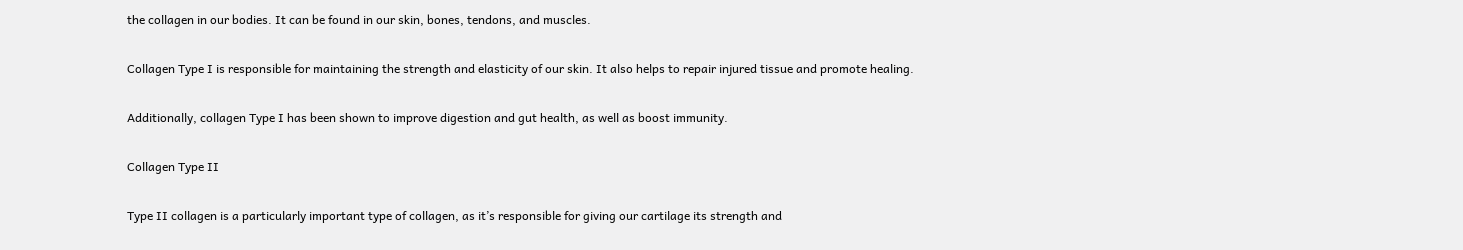the collagen in our bodies. It can be found in our skin, bones, tendons, and muscles.

Collagen Type I is responsible for maintaining the strength and elasticity of our skin. It also helps to repair injured tissue and promote healing.

Additionally, collagen Type I has been shown to improve digestion and gut health, as well as boost immunity.

Collagen Type II

Type II collagen is a particularly important type of collagen, as it’s responsible for giving our cartilage its strength and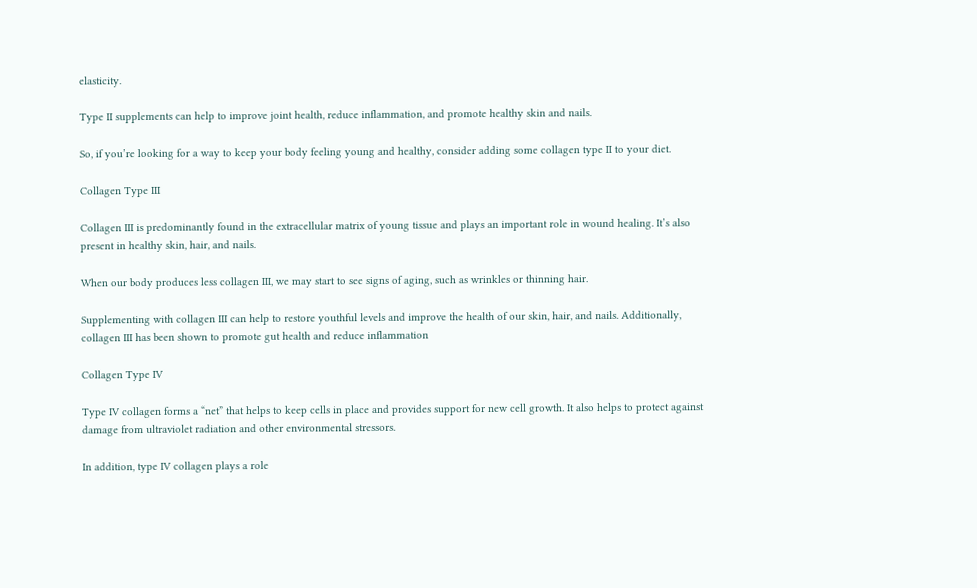elasticity.

Type II supplements can help to improve joint health, reduce inflammation, and promote healthy skin and nails.

So, if you’re looking for a way to keep your body feeling young and healthy, consider adding some collagen type II to your diet.

Collagen Type III

Collagen III is predominantly found in the extracellular matrix of young tissue and plays an important role in wound healing. It’s also present in healthy skin, hair, and nails.

When our body produces less collagen III, we may start to see signs of aging, such as wrinkles or thinning hair.

Supplementing with collagen III can help to restore youthful levels and improve the health of our skin, hair, and nails. Additionally, collagen III has been shown to promote gut health and reduce inflammation

Collagen Type IV

Type IV collagen forms a “net” that helps to keep cells in place and provides support for new cell growth. It also helps to protect against damage from ultraviolet radiation and other environmental stressors.

In addition, type IV collagen plays a role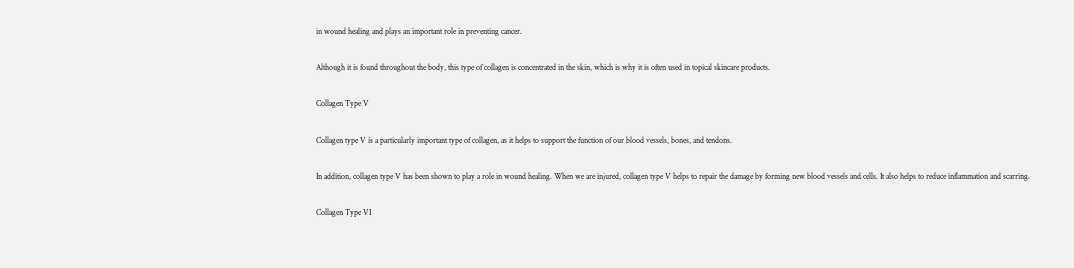in wound healing and plays an important role in preventing cancer.

Although it is found throughout the body, this type of collagen is concentrated in the skin, which is why it is often used in topical skincare products.

Collagen Type V

Collagen type V is a particularly important type of collagen, as it helps to support the function of our blood vessels, bones, and tendons.

In addition, collagen type V has been shown to play a role in wound healing. When we are injured, collagen type V helps to repair the damage by forming new blood vessels and cells. It also helps to reduce inflammation and scarring.

Collagen Type VI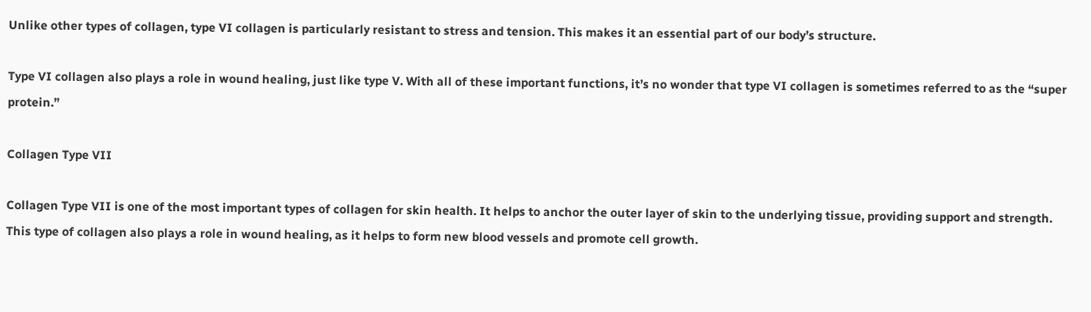Unlike other types of collagen, type VI collagen is particularly resistant to stress and tension. This makes it an essential part of our body’s structure.

Type VI collagen also plays a role in wound healing, just like type V. With all of these important functions, it’s no wonder that type VI collagen is sometimes referred to as the “super protein.”

Collagen Type VII

Collagen Type VII is one of the most important types of collagen for skin health. It helps to anchor the outer layer of skin to the underlying tissue, providing support and strength. This type of collagen also plays a role in wound healing, as it helps to form new blood vessels and promote cell growth.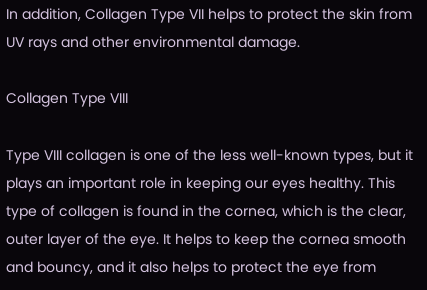In addition, Collagen Type VII helps to protect the skin from UV rays and other environmental damage.

Collagen Type VIII

Type VIII collagen is one of the less well-known types, but it plays an important role in keeping our eyes healthy. This type of collagen is found in the cornea, which is the clear, outer layer of the eye. It helps to keep the cornea smooth and bouncy, and it also helps to protect the eye from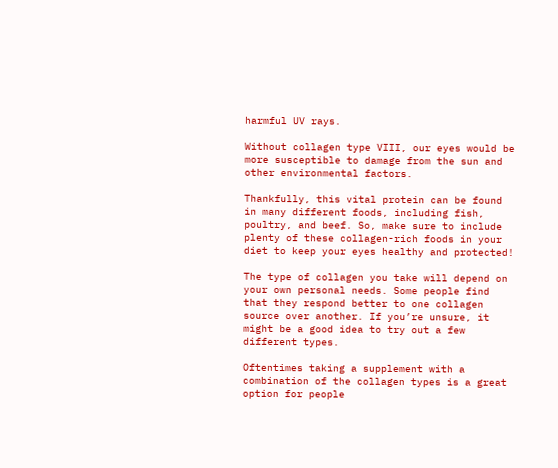harmful UV rays.

Without collagen type VIII, our eyes would be more susceptible to damage from the sun and other environmental factors.

Thankfully, this vital protein can be found in many different foods, including fish, poultry, and beef. So, make sure to include plenty of these collagen-rich foods in your diet to keep your eyes healthy and protected!

The type of collagen you take will depend on your own personal needs. Some people find that they respond better to one collagen source over another. If you’re unsure, it might be a good idea to try out a few different types.

Oftentimes taking a supplement with a combination of the collagen types is a great option for people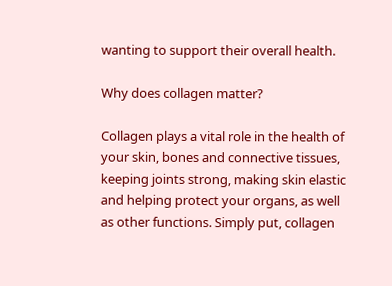wanting to support their overall health.

Why does collagen matter?

Collagen plays a vital role in the health of your skin, bones and connective tissues, keeping joints strong, making skin elastic and helping protect your organs, as well as other functions. Simply put, collagen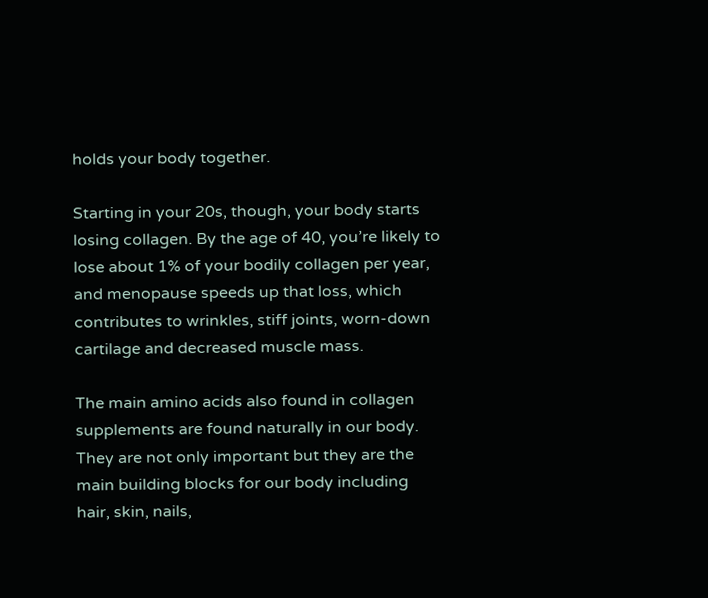holds your body together.

Starting in your 20s, though, your body starts losing collagen. By the age of 40, you’re likely to lose about 1% of your bodily collagen per year, and menopause speeds up that loss, which contributes to wrinkles, stiff joints, worn-down cartilage and decreased muscle mass.

The main amino acids also found in collagen supplements are found naturally in our body. They are not only important but they are the main building blocks for our body including hair, skin, nails,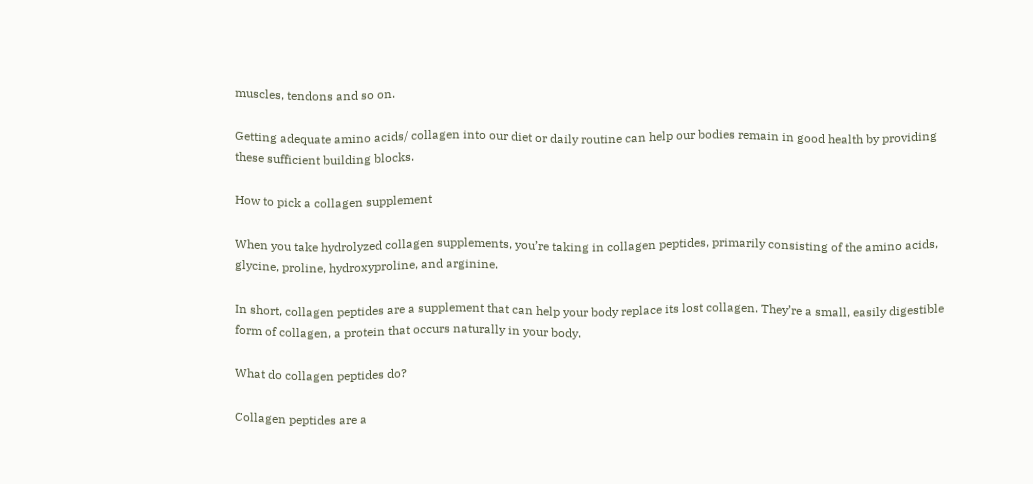muscles, tendons and so on.

Getting adequate amino acids/ collagen into our diet or daily routine can help our bodies remain in good health by providing these sufficient building blocks.

How to pick a collagen supplement

When you take hydrolyzed collagen supplements, you’re taking in collagen peptides, primarily consisting of the amino acids, glycine, proline, hydroxyproline, and arginine.

In short, collagen peptides are a supplement that can help your body replace its lost collagen. They’re a small, easily digestible form of collagen, a protein that occurs naturally in your body.

What do collagen peptides do?

Collagen peptides are a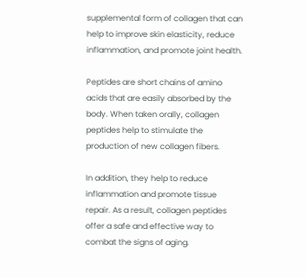supplemental form of collagen that can help to improve skin elasticity, reduce inflammation, and promote joint health.

Peptides are short chains of amino acids that are easily absorbed by the body. When taken orally, collagen peptides help to stimulate the production of new collagen fibers.

In addition, they help to reduce inflammation and promote tissue repair. As a result, collagen peptides offer a safe and effective way to combat the signs of aging.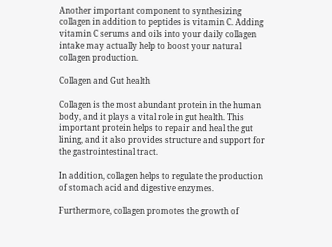Another important component to synthesizing collagen in addition to peptides is vitamin C. Adding vitamin C serums and oils into your daily collagen intake may actually help to boost your natural collagen production.

Collagen and Gut health

Collagen is the most abundant protein in the human body, and it plays a vital role in gut health. This important protein helps to repair and heal the gut lining, and it also provides structure and support for the gastrointestinal tract.

In addition, collagen helps to regulate the production of stomach acid and digestive enzymes.

Furthermore, collagen promotes the growth of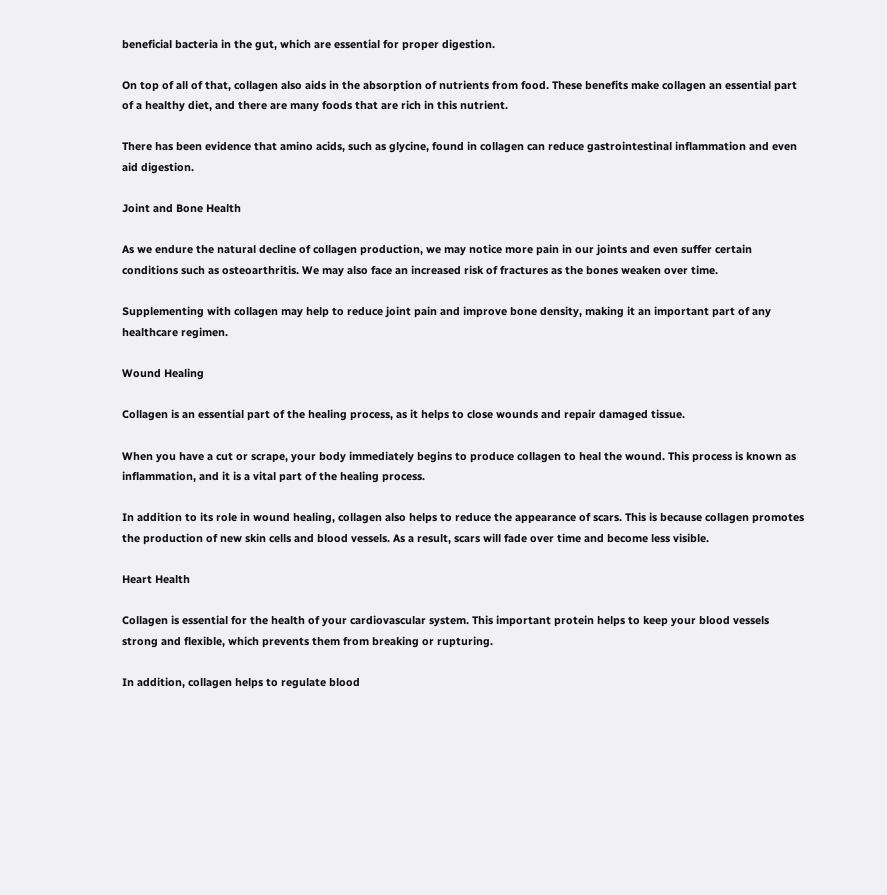beneficial bacteria in the gut, which are essential for proper digestion.

On top of all of that, collagen also aids in the absorption of nutrients from food. These benefits make collagen an essential part of a healthy diet, and there are many foods that are rich in this nutrient.

There has been evidence that amino acids, such as glycine, found in collagen can reduce gastrointestinal inflammation and even aid digestion.

Joint and Bone Health

As we endure the natural decline of collagen production, we may notice more pain in our joints and even suffer certain conditions such as osteoarthritis. We may also face an increased risk of fractures as the bones weaken over time.

Supplementing with collagen may help to reduce joint pain and improve bone density, making it an important part of any healthcare regimen.

Wound Healing

Collagen is an essential part of the healing process, as it helps to close wounds and repair damaged tissue.

When you have a cut or scrape, your body immediately begins to produce collagen to heal the wound. This process is known as inflammation, and it is a vital part of the healing process.

In addition to its role in wound healing, collagen also helps to reduce the appearance of scars. This is because collagen promotes the production of new skin cells and blood vessels. As a result, scars will fade over time and become less visible.

Heart Health

Collagen is essential for the health of your cardiovascular system. This important protein helps to keep your blood vessels strong and flexible, which prevents them from breaking or rupturing.

In addition, collagen helps to regulate blood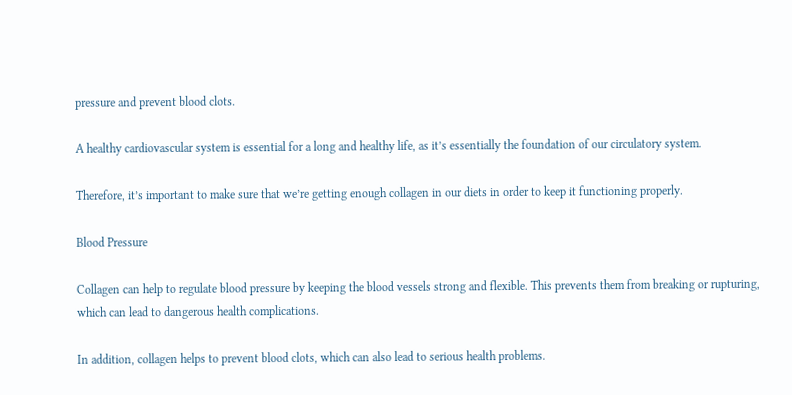pressure and prevent blood clots.

A healthy cardiovascular system is essential for a long and healthy life, as it’s essentially the foundation of our circulatory system.

Therefore, it’s important to make sure that we’re getting enough collagen in our diets in order to keep it functioning properly.

Blood Pressure

Collagen can help to regulate blood pressure by keeping the blood vessels strong and flexible. This prevents them from breaking or rupturing, which can lead to dangerous health complications.

In addition, collagen helps to prevent blood clots, which can also lead to serious health problems.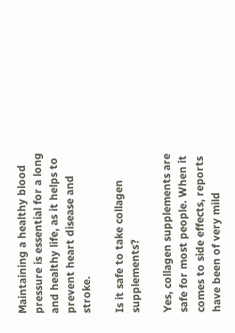Maintaining a healthy blood pressure is essential for a long and healthy life, as it helps to prevent heart disease and stroke.

Is it safe to take collagen supplements?

Yes, collagen supplements are safe for most people. When it comes to side effects, reports have been of very mild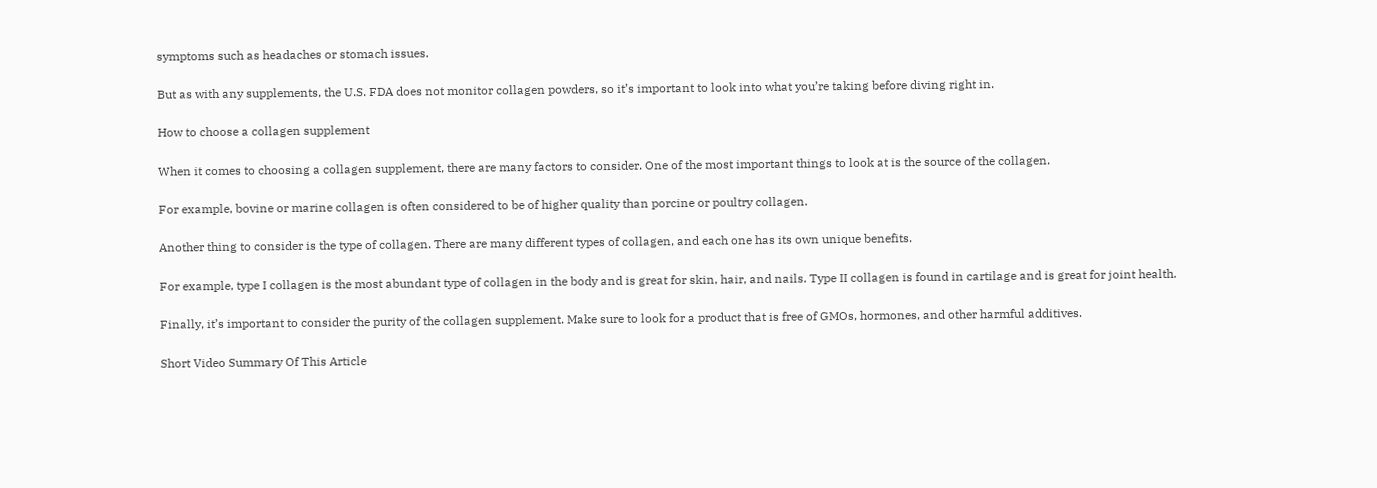symptoms such as headaches or stomach issues.

But as with any supplements, the U.S. FDA does not monitor collagen powders, so it’s important to look into what you’re taking before diving right in.

How to choose a collagen supplement

When it comes to choosing a collagen supplement, there are many factors to consider. One of the most important things to look at is the source of the collagen.

For example, bovine or marine collagen is often considered to be of higher quality than porcine or poultry collagen.

Another thing to consider is the type of collagen. There are many different types of collagen, and each one has its own unique benefits.

For example, type I collagen is the most abundant type of collagen in the body and is great for skin, hair, and nails. Type II collagen is found in cartilage and is great for joint health.

Finally, it’s important to consider the purity of the collagen supplement. Make sure to look for a product that is free of GMOs, hormones, and other harmful additives.

Short Video Summary Of This Article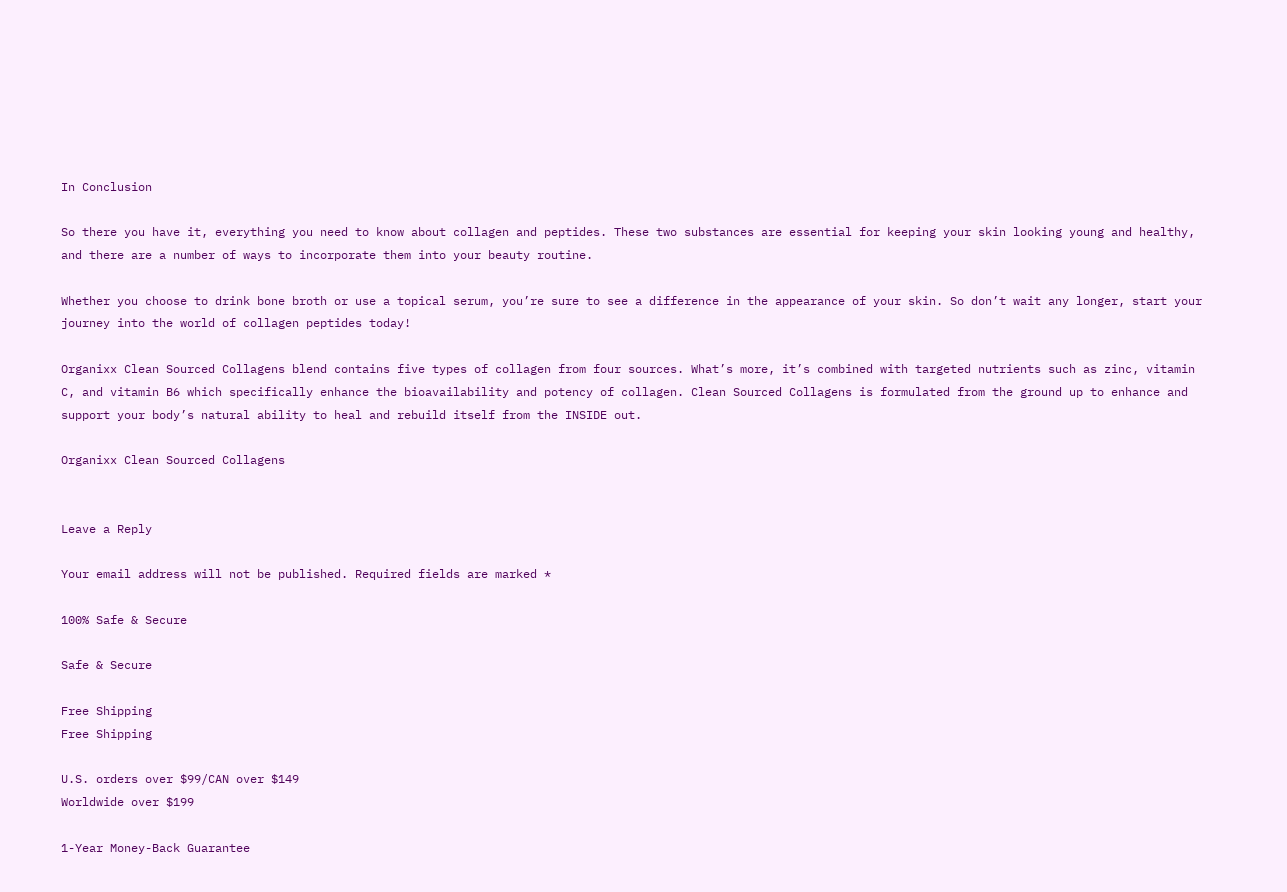In Conclusion

So there you have it, everything you need to know about collagen and peptides. These two substances are essential for keeping your skin looking young and healthy, and there are a number of ways to incorporate them into your beauty routine.

Whether you choose to drink bone broth or use a topical serum, you’re sure to see a difference in the appearance of your skin. So don’t wait any longer, start your journey into the world of collagen peptides today!

Organixx Clean Sourced Collagens blend contains five types of collagen from four sources. What’s more, it’s combined with targeted nutrients such as zinc, vitamin C, and vitamin B6 which specifically enhance the bioavailability and potency of collagen. Clean Sourced Collagens is formulated from the ground up to enhance and support your body’s natural ability to heal and rebuild itself from the INSIDE out.

Organixx Clean Sourced Collagens


Leave a Reply

Your email address will not be published. Required fields are marked *

100% Safe & Secure

Safe & Secure

Free Shipping
Free Shipping

U.S. orders over $99/CAN over $149
Worldwide over $199

1-Year Money-Back Guarantee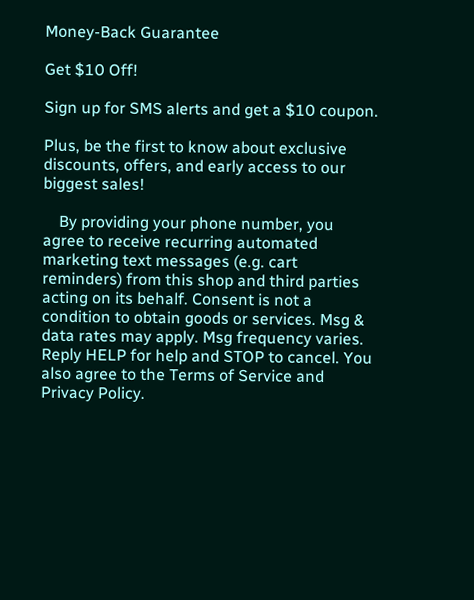Money-Back Guarantee

Get $10 Off!

Sign up for SMS alerts and get a $10 coupon.

Plus, be the first to know about exclusive discounts, offers, and early access to our biggest sales!

    By providing your phone number, you agree to receive recurring automated marketing text messages (e.g. cart reminders) from this shop and third parties acting on its behalf. Consent is not a condition to obtain goods or services. Msg & data rates may apply. Msg frequency varies. Reply HELP for help and STOP to cancel. You also agree to the Terms of Service and Privacy Policy.